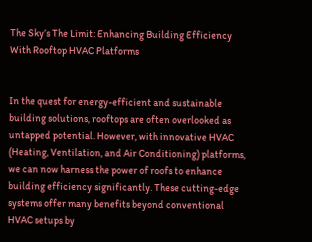The Sky’s The Limit: Enhancing Building Efficiency With Rooftop HVAC Platforms


In the quest for energy-efficient and sustainable building solutions, rooftops are often overlooked as untapped potential. However, with innovative HVAC (Heating, Ventilation, and Air Conditioning) platforms, we can now harness the power of roofs to enhance building efficiency significantly. These cutting-edge systems offer many benefits beyond conventional HVAC setups by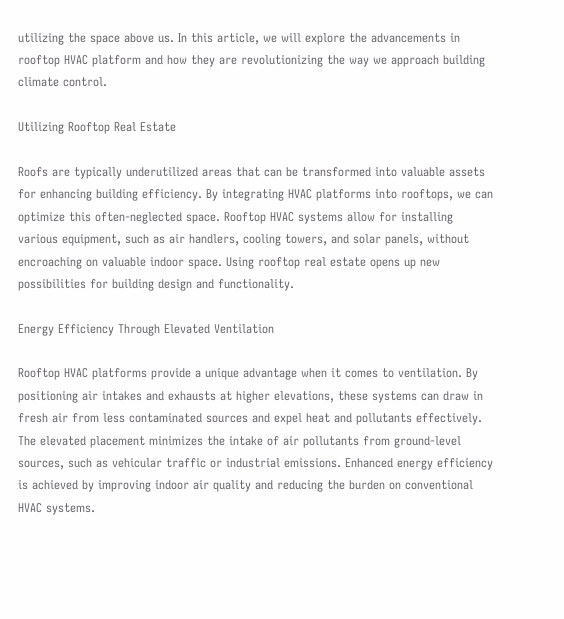utilizing the space above us. In this article, we will explore the advancements in rooftop HVAC platform and how they are revolutionizing the way we approach building climate control.

Utilizing Rooftop Real Estate

Roofs are typically underutilized areas that can be transformed into valuable assets for enhancing building efficiency. By integrating HVAC platforms into rooftops, we can optimize this often-neglected space. Rooftop HVAC systems allow for installing various equipment, such as air handlers, cooling towers, and solar panels, without encroaching on valuable indoor space. Using rooftop real estate opens up new possibilities for building design and functionality.

Energy Efficiency Through Elevated Ventilation

Rooftop HVAC platforms provide a unique advantage when it comes to ventilation. By positioning air intakes and exhausts at higher elevations, these systems can draw in fresh air from less contaminated sources and expel heat and pollutants effectively. The elevated placement minimizes the intake of air pollutants from ground-level sources, such as vehicular traffic or industrial emissions. Enhanced energy efficiency is achieved by improving indoor air quality and reducing the burden on conventional HVAC systems.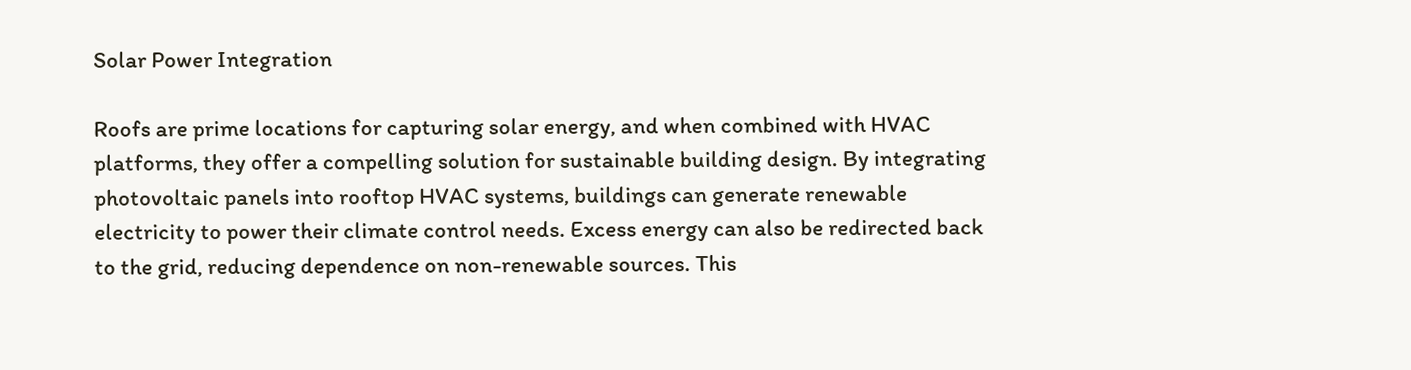Solar Power Integration

Roofs are prime locations for capturing solar energy, and when combined with HVAC platforms, they offer a compelling solution for sustainable building design. By integrating photovoltaic panels into rooftop HVAC systems, buildings can generate renewable electricity to power their climate control needs. Excess energy can also be redirected back to the grid, reducing dependence on non-renewable sources. This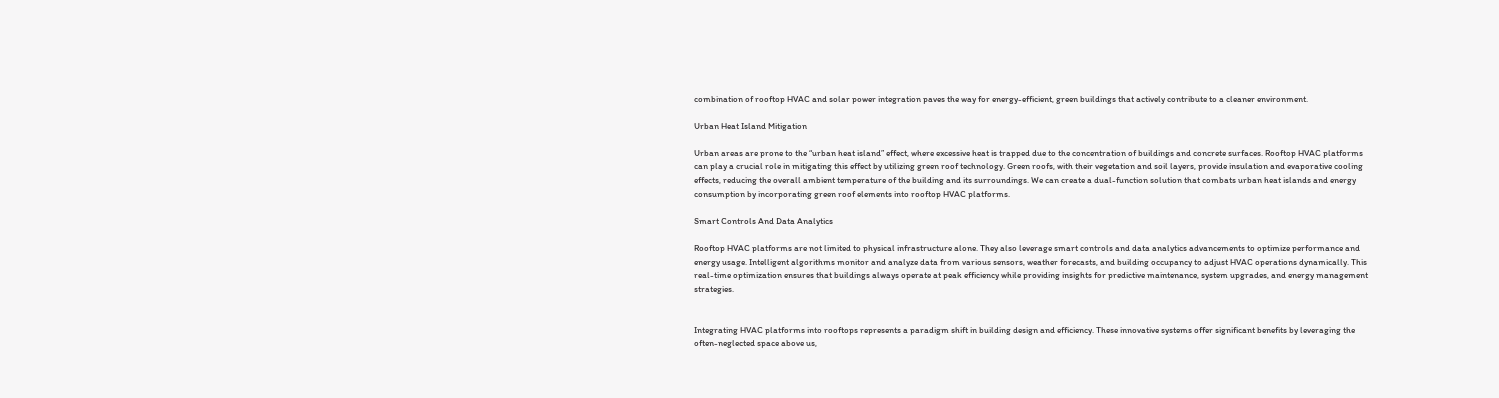combination of rooftop HVAC and solar power integration paves the way for energy-efficient, green buildings that actively contribute to a cleaner environment.

Urban Heat Island Mitigation

Urban areas are prone to the “urban heat island” effect, where excessive heat is trapped due to the concentration of buildings and concrete surfaces. Rooftop HVAC platforms can play a crucial role in mitigating this effect by utilizing green roof technology. Green roofs, with their vegetation and soil layers, provide insulation and evaporative cooling effects, reducing the overall ambient temperature of the building and its surroundings. We can create a dual-function solution that combats urban heat islands and energy consumption by incorporating green roof elements into rooftop HVAC platforms.

Smart Controls And Data Analytics

Rooftop HVAC platforms are not limited to physical infrastructure alone. They also leverage smart controls and data analytics advancements to optimize performance and energy usage. Intelligent algorithms monitor and analyze data from various sensors, weather forecasts, and building occupancy to adjust HVAC operations dynamically. This real-time optimization ensures that buildings always operate at peak efficiency while providing insights for predictive maintenance, system upgrades, and energy management strategies.


Integrating HVAC platforms into rooftops represents a paradigm shift in building design and efficiency. These innovative systems offer significant benefits by leveraging the often-neglected space above us,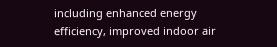including enhanced energy efficiency, improved indoor air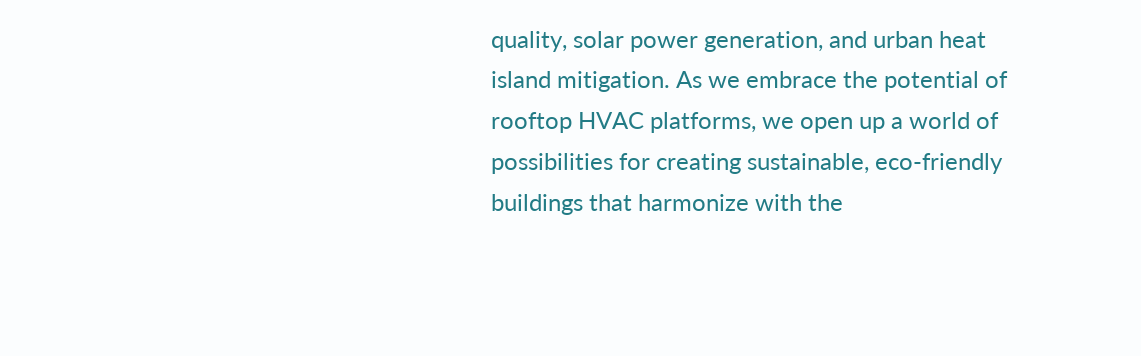quality, solar power generation, and urban heat island mitigation. As we embrace the potential of rooftop HVAC platforms, we open up a world of possibilities for creating sustainable, eco-friendly buildings that harmonize with the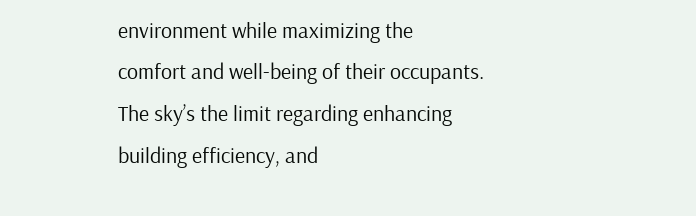environment while maximizing the comfort and well-being of their occupants. The sky’s the limit regarding enhancing building efficiency, and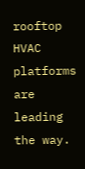rooftop HVAC platforms are leading the way.